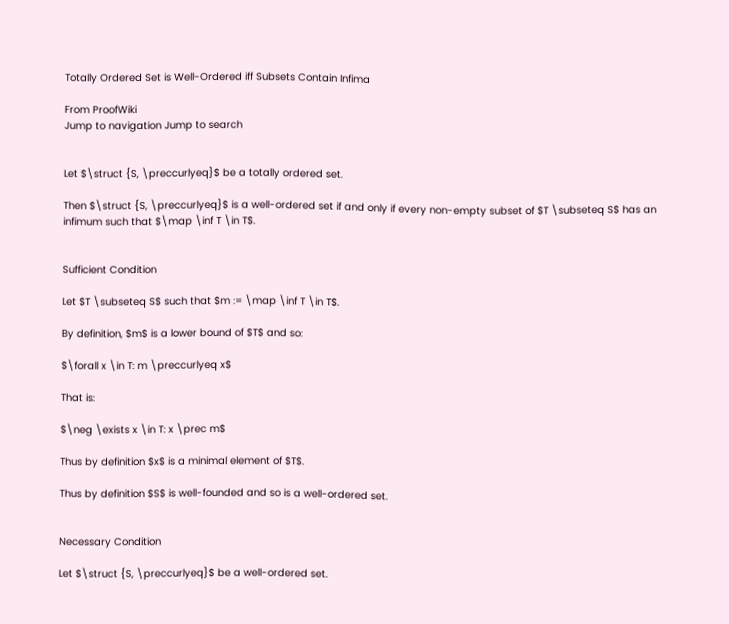Totally Ordered Set is Well-Ordered iff Subsets Contain Infima

From ProofWiki
Jump to navigation Jump to search


Let $\struct {S, \preccurlyeq}$ be a totally ordered set.

Then $\struct {S, \preccurlyeq}$ is a well-ordered set if and only if every non-empty subset of $T \subseteq S$ has an infimum such that $\map \inf T \in T$.


Sufficient Condition

Let $T \subseteq S$ such that $m := \map \inf T \in T$.

By definition, $m$ is a lower bound of $T$ and so:

$\forall x \in T: m \preccurlyeq x$

That is:

$\neg \exists x \in T: x \prec m$

Thus by definition $x$ is a minimal element of $T$.

Thus by definition $S$ is well-founded and so is a well-ordered set.


Necessary Condition

Let $\struct {S, \preccurlyeq}$ be a well-ordered set.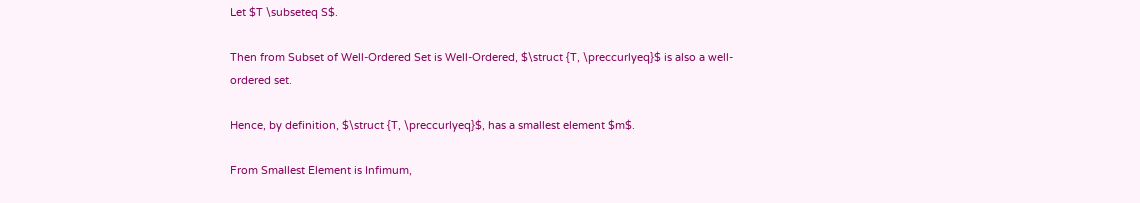Let $T \subseteq S$.

Then from Subset of Well-Ordered Set is Well-Ordered, $\struct {T, \preccurlyeq}$ is also a well-ordered set.

Hence, by definition, $\struct {T, \preccurlyeq}$, has a smallest element $m$.

From Smallest Element is Infimum,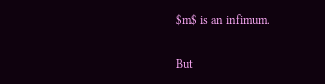$m$ is an infimum.

But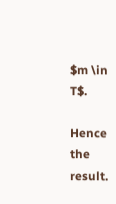$m \in T$.

Hence the result.